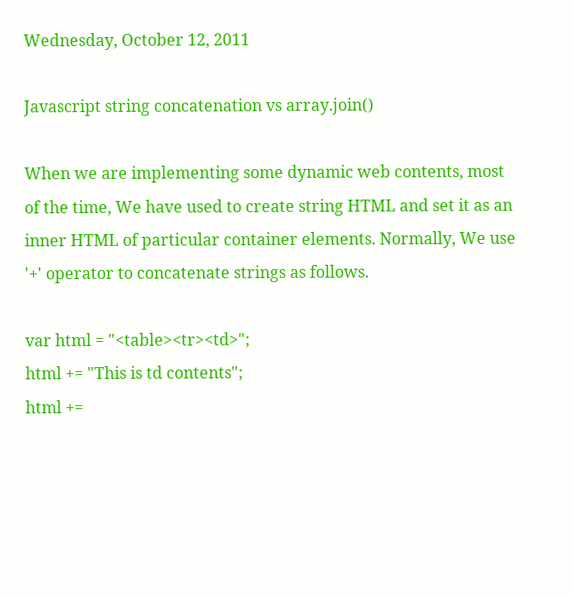Wednesday, October 12, 2011

Javascript string concatenation vs array.join()

When we are implementing some dynamic web contents, most of the time, We have used to create string HTML and set it as an inner HTML of particular container elements. Normally, We use '+' operator to concatenate strings as follows.

var html = "<table><tr><td>";
html += "This is td contents";
html +=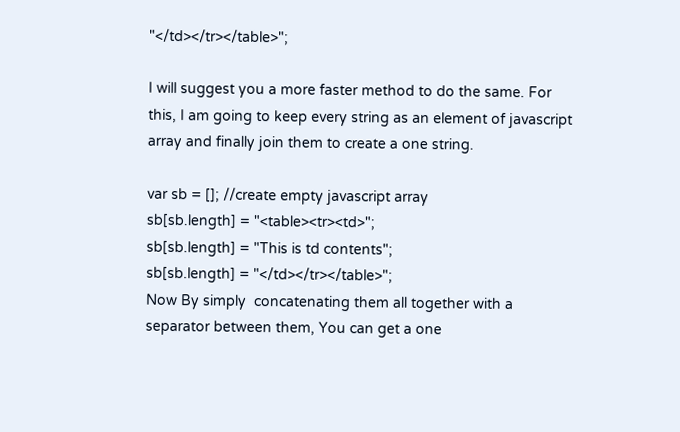"</td></tr></table>";

I will suggest you a more faster method to do the same. For this, I am going to keep every string as an element of javascript array and finally join them to create a one string.

var sb = []; //create empty javascript array
sb[sb.length] = "<table><tr><td>";
sb[sb.length] = "This is td contents";
sb[sb.length] = "</td></tr></table>";
Now By simply  concatenating them all together with a separator between them, You can get a one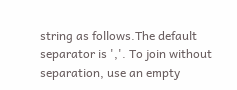string as follows.The default separator is ','. To join without separation, use an empty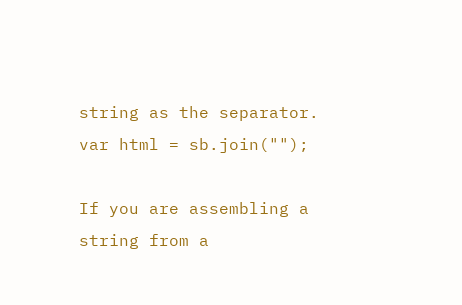string as the separator.
var html = sb.join("");

If you are assembling a string from a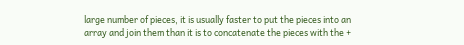large number of pieces, it is usually faster to put the pieces into an array and join them than it is to concatenate the pieces with the +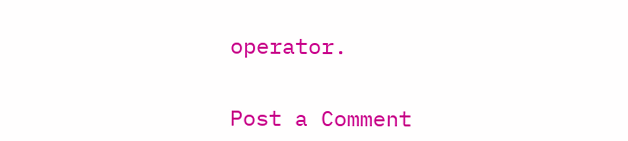operator.


Post a Comment